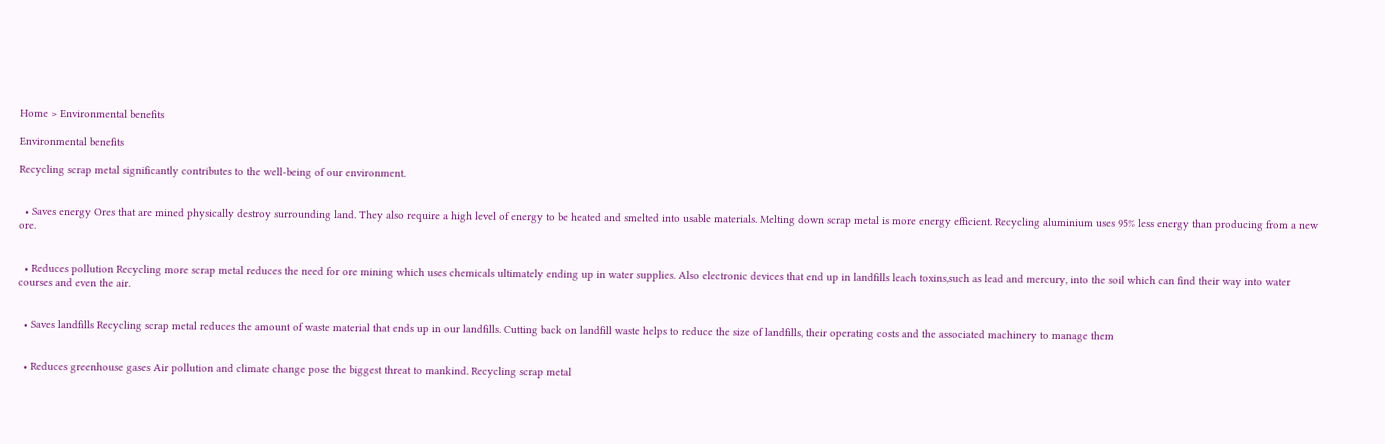Home > Environmental benefits

Environmental benefits

Recycling scrap metal significantly contributes to the well-being of our environment.


  • Saves energy Ores that are mined physically destroy surrounding land. They also require a high level of energy to be heated and smelted into usable materials. Melting down scrap metal is more energy efficient. Recycling aluminium uses 95% less energy than producing from a new ore.


  • Reduces pollution Recycling more scrap metal reduces the need for ore mining which uses chemicals ultimately ending up in water supplies. Also electronic devices that end up in landfills leach toxins,such as lead and mercury, into the soil which can find their way into water courses and even the air.


  • Saves landfills Recycling scrap metal reduces the amount of waste material that ends up in our landfills. Cutting back on landfill waste helps to reduce the size of landfills, their operating costs and the associated machinery to manage them


  • Reduces greenhouse gases Air pollution and climate change pose the biggest threat to mankind. Recycling scrap metal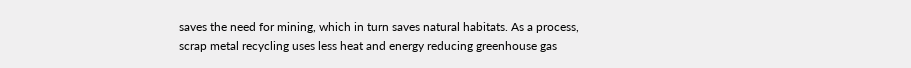saves the need for mining, which in turn saves natural habitats. As a process, scrap metal recycling uses less heat and energy reducing greenhouse gas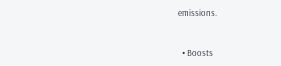emissions.


  • Boosts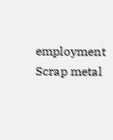employment Scrap metal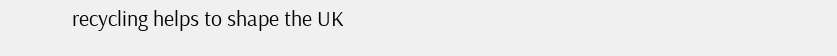recycling helps to shape the UK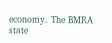economy. The BMRA state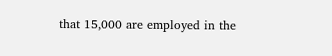that 15,000 are employed in the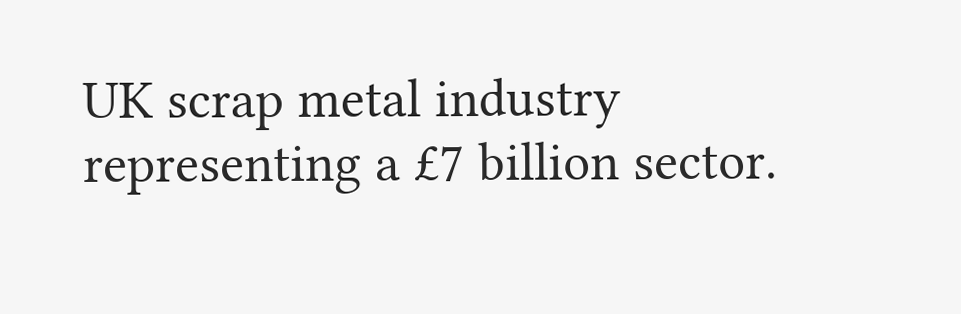UK scrap metal industry representing a £7 billion sector.